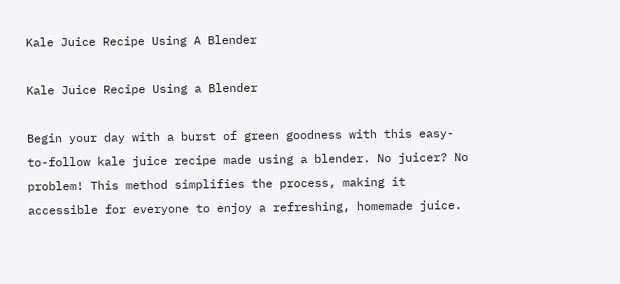Kale Juice Recipe Using A Blender

Kale Juice Recipe Using a Blender

Begin your day with a burst of green goodness with this easy-to-follow kale juice recipe made using a blender. No juicer? No problem! This method simplifies the process, making it accessible for everyone to enjoy a refreshing, homemade juice.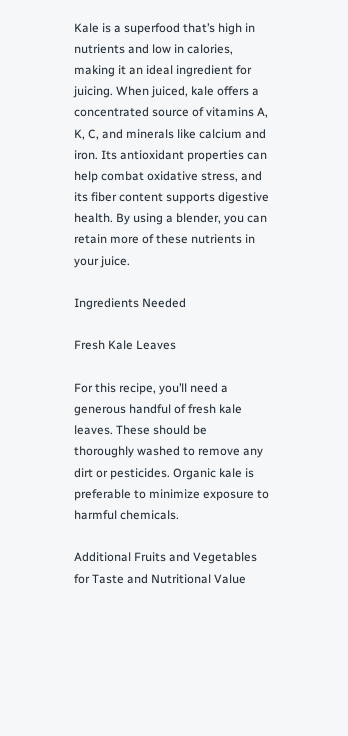Kale is a superfood that’s high in nutrients and low in calories, making it an ideal ingredient for juicing. When juiced, kale offers a concentrated source of vitamins A, K, C, and minerals like calcium and iron. Its antioxidant properties can help combat oxidative stress, and its fiber content supports digestive health. By using a blender, you can retain more of these nutrients in your juice.

Ingredients Needed

Fresh Kale Leaves

For this recipe, you’ll need a generous handful of fresh kale leaves. These should be thoroughly washed to remove any dirt or pesticides. Organic kale is preferable to minimize exposure to harmful chemicals.

Additional Fruits and Vegetables for Taste and Nutritional Value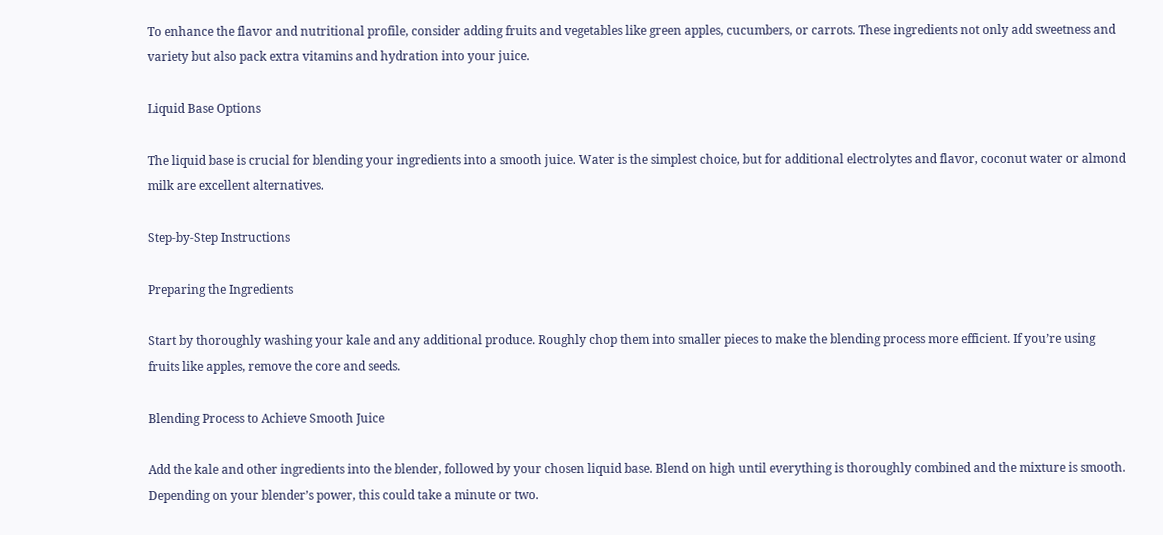To enhance the flavor and nutritional profile, consider adding fruits and vegetables like green apples, cucumbers, or carrots. These ingredients not only add sweetness and variety but also pack extra vitamins and hydration into your juice.

Liquid Base Options

The liquid base is crucial for blending your ingredients into a smooth juice. Water is the simplest choice, but for additional electrolytes and flavor, coconut water or almond milk are excellent alternatives.

Step-by-Step Instructions

Preparing the Ingredients

Start by thoroughly washing your kale and any additional produce. Roughly chop them into smaller pieces to make the blending process more efficient. If you’re using fruits like apples, remove the core and seeds.

Blending Process to Achieve Smooth Juice

Add the kale and other ingredients into the blender, followed by your chosen liquid base. Blend on high until everything is thoroughly combined and the mixture is smooth. Depending on your blender’s power, this could take a minute or two.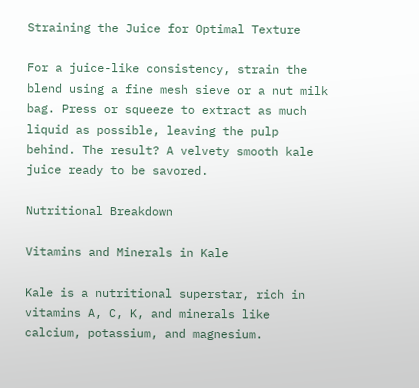Straining the Juice for Optimal Texture

For a juice-like consistency, strain the blend using a fine mesh sieve or a nut milk bag. Press or squeeze to extract as much liquid as possible, leaving the pulp behind. The result? A velvety smooth kale juice ready to be savored.

Nutritional Breakdown

Vitamins and Minerals in Kale

Kale is a nutritional superstar, rich in vitamins A, C, K, and minerals like calcium, potassium, and magnesium.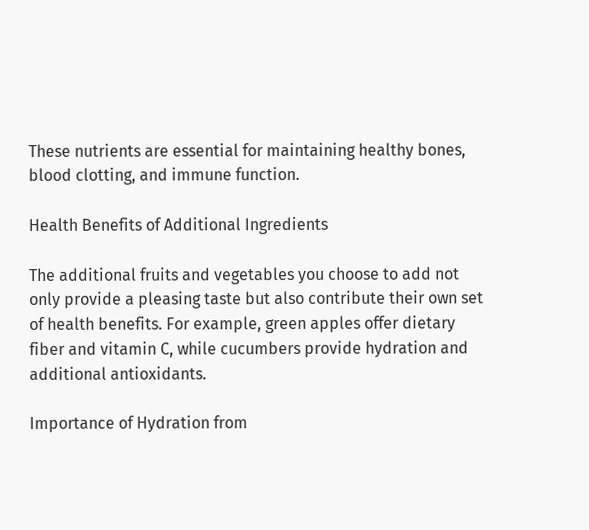These nutrients are essential for maintaining healthy bones, blood clotting, and immune function.

Health Benefits of Additional Ingredients

The additional fruits and vegetables you choose to add not only provide a pleasing taste but also contribute their own set of health benefits. For example, green apples offer dietary fiber and vitamin C, while cucumbers provide hydration and additional antioxidants.

Importance of Hydration from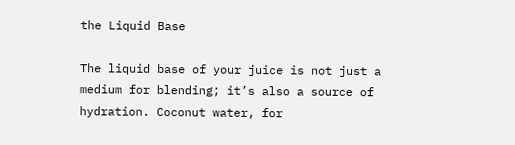the Liquid Base

The liquid base of your juice is not just a medium for blending; it’s also a source of hydration. Coconut water, for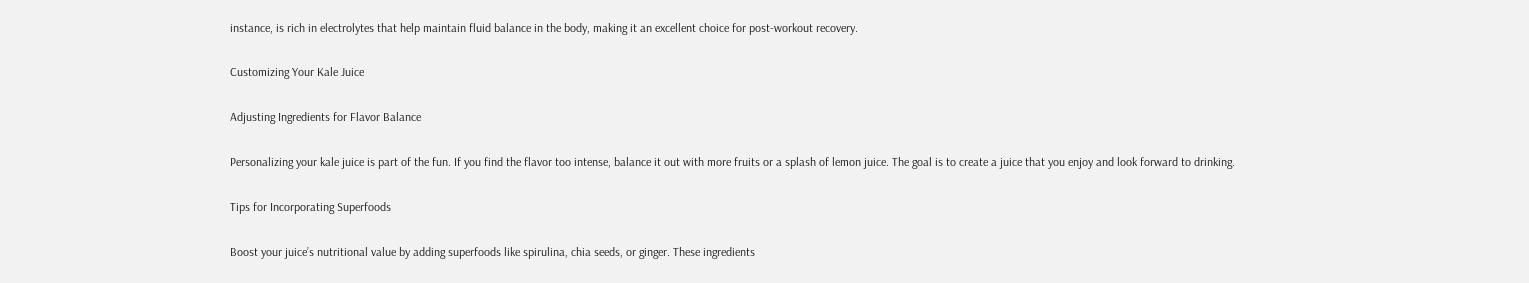instance, is rich in electrolytes that help maintain fluid balance in the body, making it an excellent choice for post-workout recovery.

Customizing Your Kale Juice

Adjusting Ingredients for Flavor Balance

Personalizing your kale juice is part of the fun. If you find the flavor too intense, balance it out with more fruits or a splash of lemon juice. The goal is to create a juice that you enjoy and look forward to drinking.

Tips for Incorporating Superfoods

Boost your juice’s nutritional value by adding superfoods like spirulina, chia seeds, or ginger. These ingredients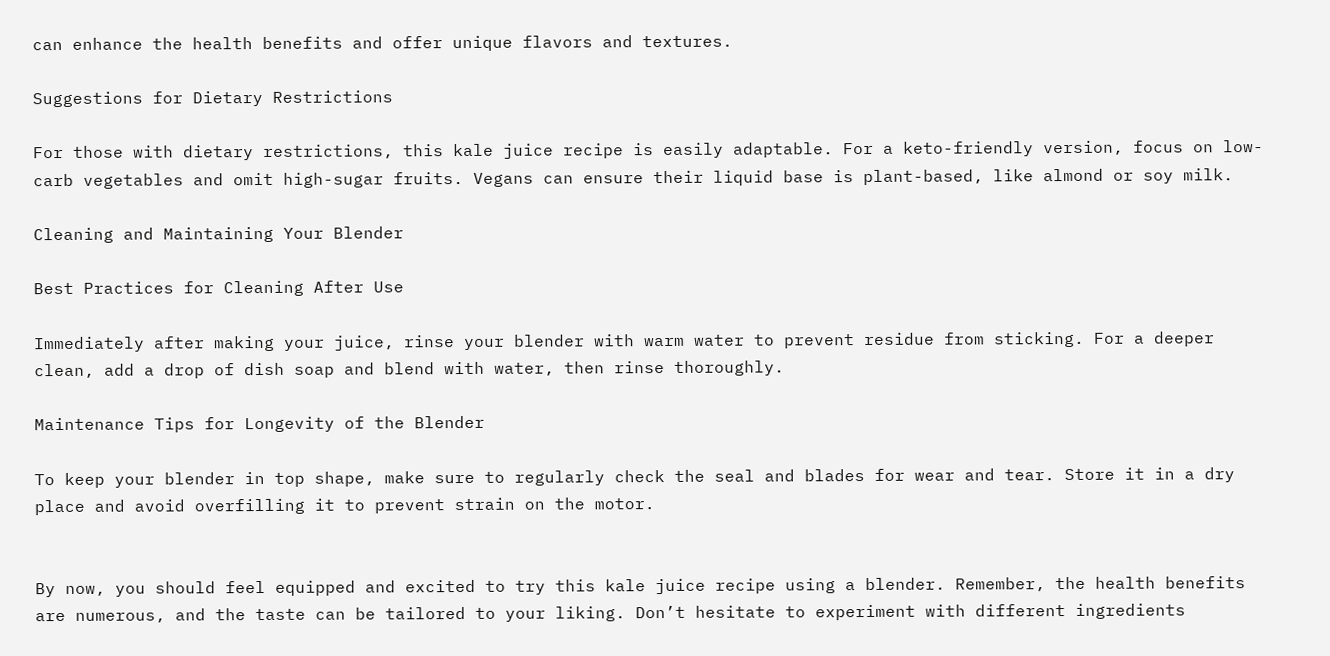can enhance the health benefits and offer unique flavors and textures.

Suggestions for Dietary Restrictions

For those with dietary restrictions, this kale juice recipe is easily adaptable. For a keto-friendly version, focus on low-carb vegetables and omit high-sugar fruits. Vegans can ensure their liquid base is plant-based, like almond or soy milk.

Cleaning and Maintaining Your Blender

Best Practices for Cleaning After Use

Immediately after making your juice, rinse your blender with warm water to prevent residue from sticking. For a deeper clean, add a drop of dish soap and blend with water, then rinse thoroughly.

Maintenance Tips for Longevity of the Blender

To keep your blender in top shape, make sure to regularly check the seal and blades for wear and tear. Store it in a dry place and avoid overfilling it to prevent strain on the motor.


By now, you should feel equipped and excited to try this kale juice recipe using a blender. Remember, the health benefits are numerous, and the taste can be tailored to your liking. Don’t hesitate to experiment with different ingredients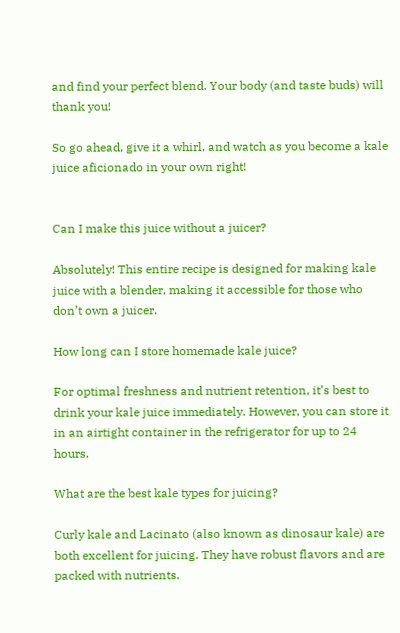and find your perfect blend. Your body (and taste buds) will thank you!

So go ahead, give it a whirl, and watch as you become a kale juice aficionado in your own right!


Can I make this juice without a juicer?

Absolutely! This entire recipe is designed for making kale juice with a blender, making it accessible for those who don’t own a juicer.

How long can I store homemade kale juice?

For optimal freshness and nutrient retention, it’s best to drink your kale juice immediately. However, you can store it in an airtight container in the refrigerator for up to 24 hours.

What are the best kale types for juicing?

Curly kale and Lacinato (also known as dinosaur kale) are both excellent for juicing. They have robust flavors and are packed with nutrients.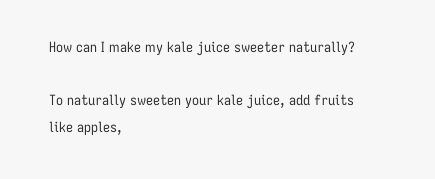How can I make my kale juice sweeter naturally?

To naturally sweeten your kale juice, add fruits like apples,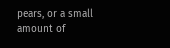pears, or a small amount of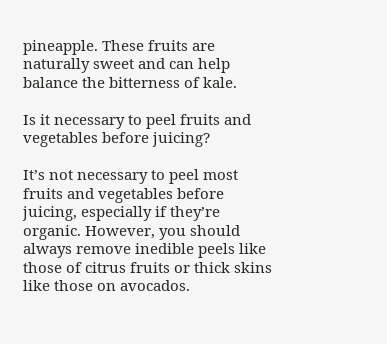pineapple. These fruits are naturally sweet and can help balance the bitterness of kale.

Is it necessary to peel fruits and vegetables before juicing?

It’s not necessary to peel most fruits and vegetables before juicing, especially if they’re organic. However, you should always remove inedible peels like those of citrus fruits or thick skins like those on avocados.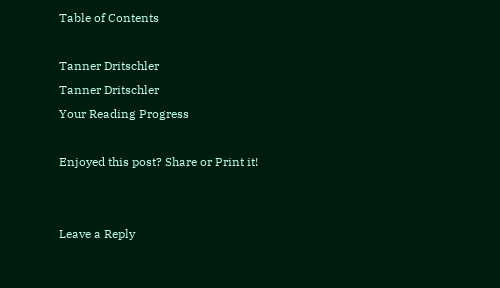Table of Contents

Tanner Dritschler
Tanner Dritschler
Your Reading Progress

Enjoyed this post? Share or Print it!


Leave a Reply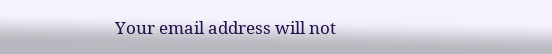Your email address will not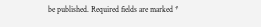be published. Required fields are marked *